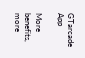GTarcade App

More benefits, more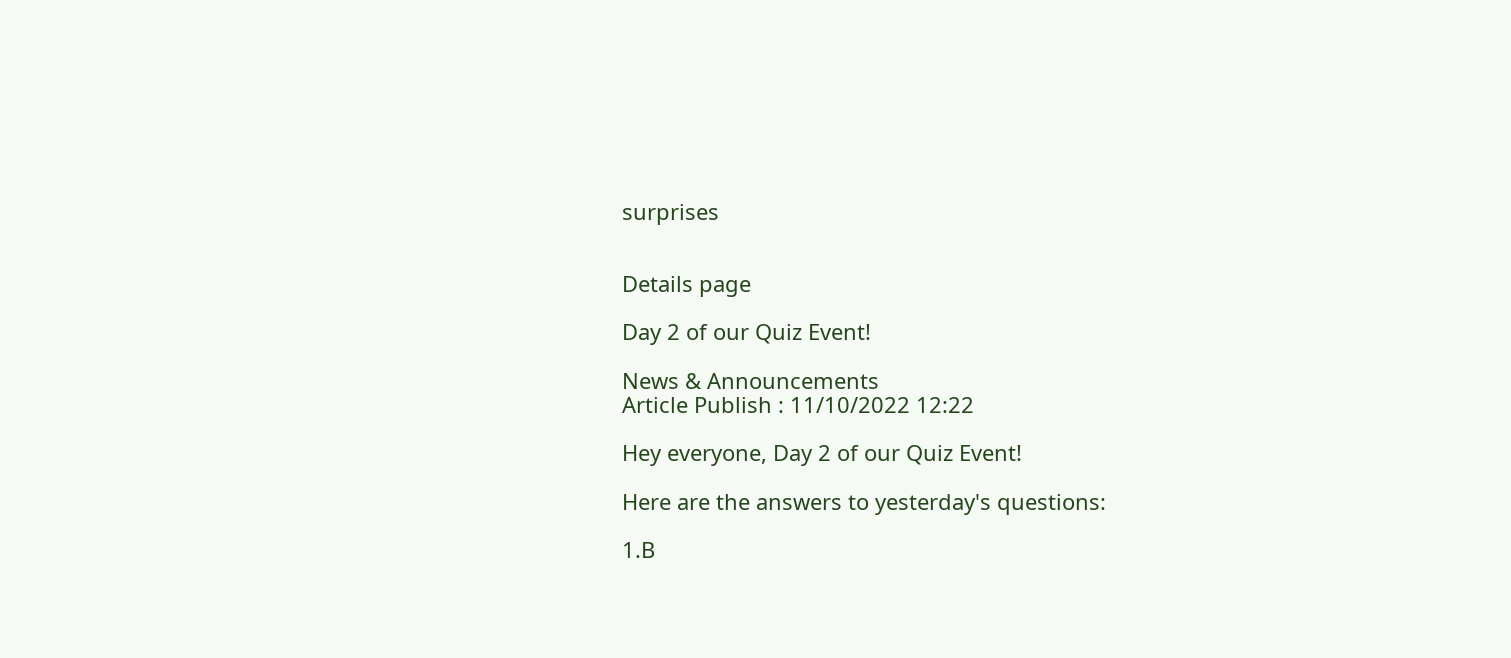surprises


Details page

Day 2 of our Quiz Event!

News & Announcements
Article Publish : 11/10/2022 12:22

Hey everyone, Day 2 of our Quiz Event!

Here are the answers to yesterday's questions:

1.B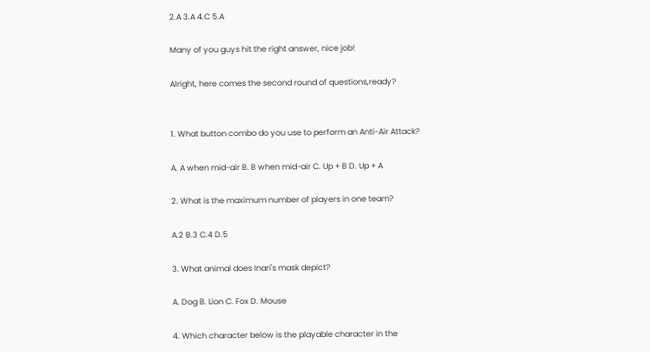2.A 3.A 4.C 5.A

Many of you guys hit the right answer, nice job!

Alright, here comes the second round of questions,ready?


1. What button combo do you use to perform an Anti-Air Attack?

A. A when mid-air B. B when mid-air C. Up + B D. Up + A

2. What is the maximum number of players in one team?

A.2 B.3 C.4 D.5

3. What animal does Inari's mask depict?

A. Dog B. Lion C. Fox D. Mouse

4. Which character below is the playable character in the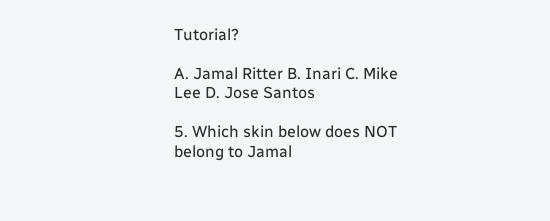Tutorial?

A. Jamal Ritter B. Inari C. Mike Lee D. Jose Santos

5. Which skin below does NOT belong to Jamal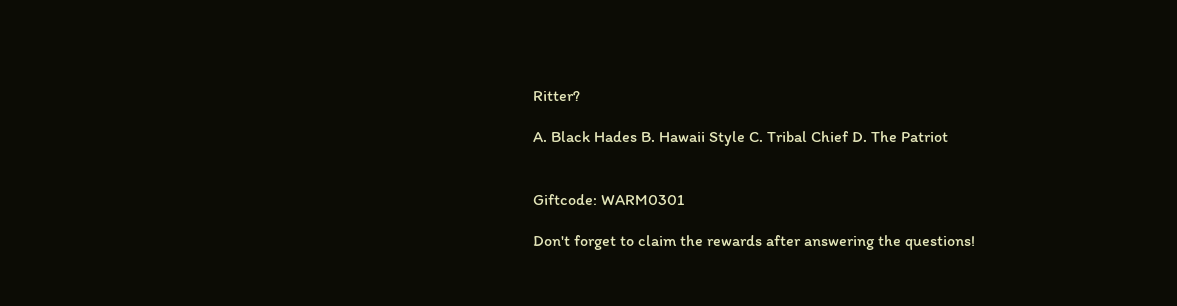Ritter?

A. Black Hades B. Hawaii Style C. Tribal Chief D. The Patriot


Giftcode: WARM0301

Don't forget to claim the rewards after answering the questions!